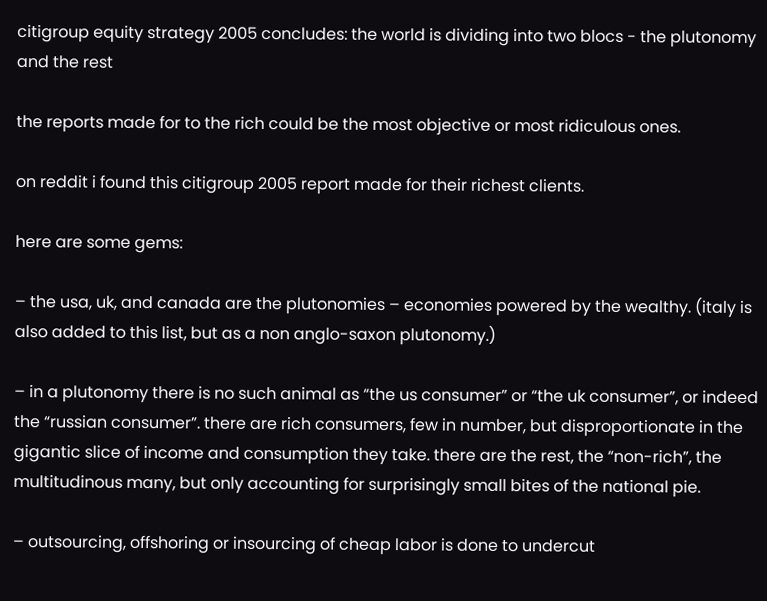citigroup equity strategy 2005 concludes: the world is dividing into two blocs - the plutonomy and the rest

the reports made for to the rich could be the most objective or most ridiculous ones.

on reddit i found this citigroup 2005 report made for their richest clients.

here are some gems:

– the usa, uk, and canada are the plutonomies – economies powered by the wealthy. (italy is also added to this list, but as a non anglo-saxon plutonomy.)

– in a plutonomy there is no such animal as “the us consumer” or “the uk consumer”, or indeed the “russian consumer”. there are rich consumers, few in number, but disproportionate in the gigantic slice of income and consumption they take. there are the rest, the “non-rich”, the multitudinous many, but only accounting for surprisingly small bites of the national pie.

– outsourcing, offshoring or insourcing of cheap labor is done to undercut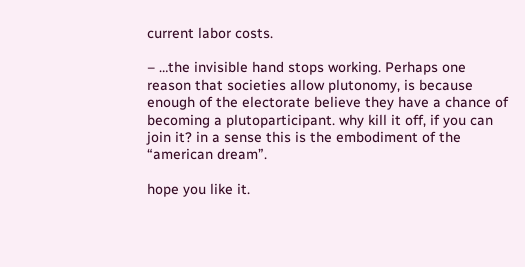current labor costs.

– …the invisible hand stops working. Perhaps one reason that societies allow plutonomy, is because enough of the electorate believe they have a chance of becoming a plutoparticipant. why kill it off, if you can join it? in a sense this is the embodiment of the “american dream”.

hope you like it.